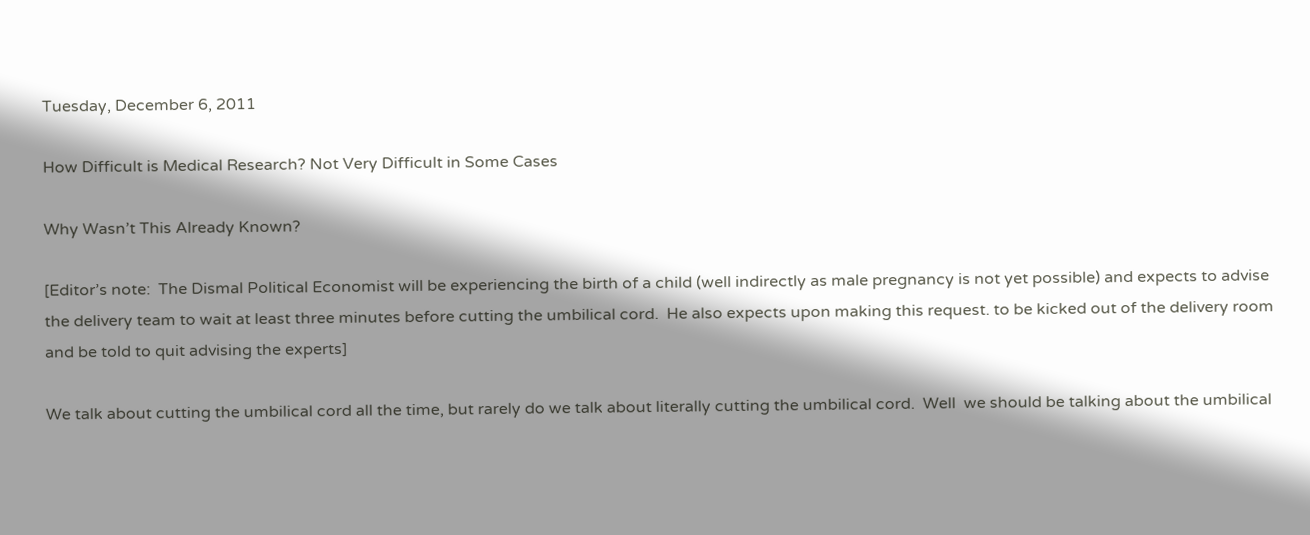Tuesday, December 6, 2011

How Difficult is Medical Research? Not Very Difficult in Some Cases

Why Wasn’t This Already Known?

[Editor’s note:  The Dismal Political Economist will be experiencing the birth of a child (well indirectly as male pregnancy is not yet possible) and expects to advise the delivery team to wait at least three minutes before cutting the umbilical cord.  He also expects upon making this request. to be kicked out of the delivery room and be told to quit advising the experts]

We talk about cutting the umbilical cord all the time, but rarely do we talk about literally cutting the umbilical cord.  Well  we should be talking about the umbilical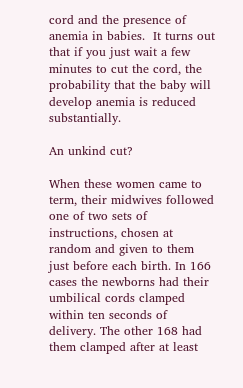cord and the presence of anemia in babies.  It turns out that if you just wait a few minutes to cut the cord, the probability that the baby will develop anemia is reduced substantially.

An unkind cut?

When these women came to term, their midwives followed one of two sets of instructions, chosen at random and given to them just before each birth. In 166 cases the newborns had their umbilical cords clamped within ten seconds of delivery. The other 168 had them clamped after at least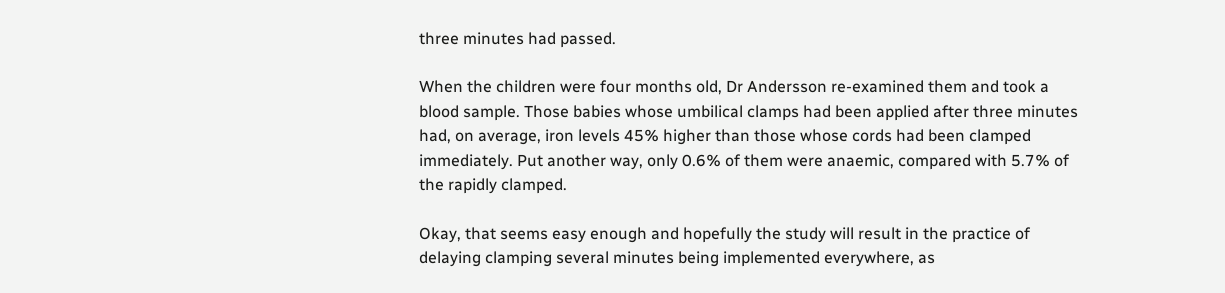three minutes had passed.

When the children were four months old, Dr Andersson re-examined them and took a blood sample. Those babies whose umbilical clamps had been applied after three minutes had, on average, iron levels 45% higher than those whose cords had been clamped immediately. Put another way, only 0.6% of them were anaemic, compared with 5.7% of the rapidly clamped.

Okay, that seems easy enough and hopefully the study will result in the practice of delaying clamping several minutes being implemented everywhere, as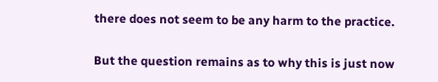there does not seem to be any harm to the practice.

But the question remains as to why this is just now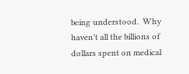being understood.  Why haven’t all the billions of dollars spent on medical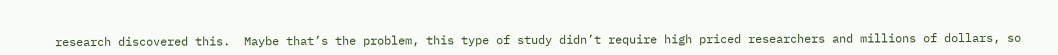research discovered this.  Maybe that’s the problem, this type of study didn’t require high priced researchers and millions of dollars, so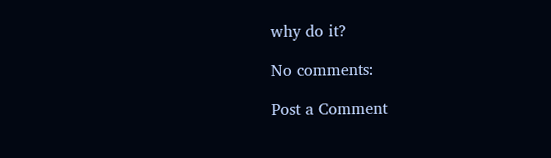why do it?

No comments:

Post a Comment